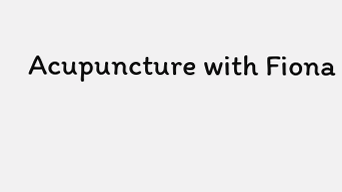Acupuncture with Fiona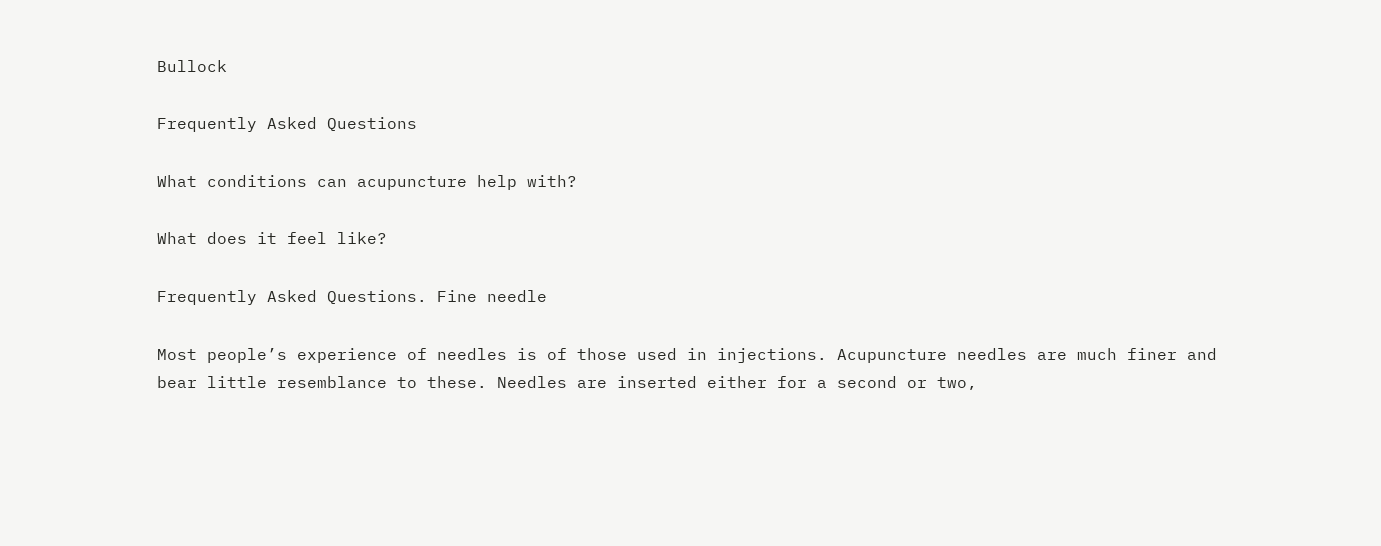Bullock

Frequently Asked Questions

What conditions can acupuncture help with?

What does it feel like?

Frequently Asked Questions. Fine needle

Most people’s experience of needles is of those used in injections. Acupuncture needles are much finer and bear little resemblance to these. Needles are inserted either for a second or two,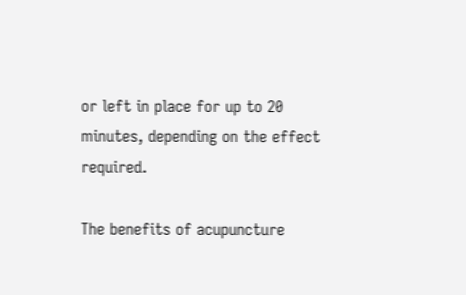or left in place for up to 20 minutes, depending on the effect required.

The benefits of acupuncture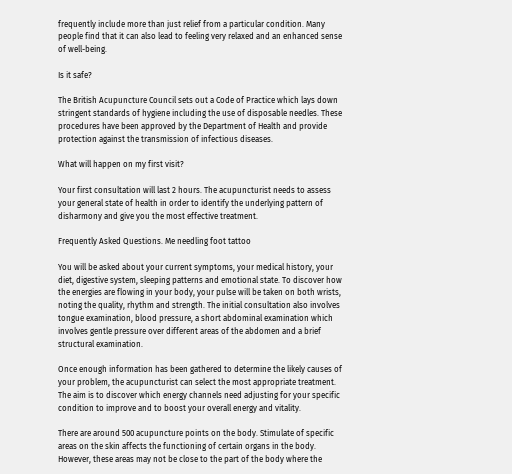frequently include more than just relief from a particular condition. Many people find that it can also lead to feeling very relaxed and an enhanced sense of well-being.

Is it safe?

The British Acupuncture Council sets out a Code of Practice which lays down stringent standards of hygiene including the use of disposable needles. These procedures have been approved by the Department of Health and provide protection against the transmission of infectious diseases.

What will happen on my first visit?

Your first consultation will last 2 hours. The acupuncturist needs to assess your general state of health in order to identify the underlying pattern of disharmony and give you the most effective treatment.

Frequently Asked Questions. Me needling foot tattoo

You will be asked about your current symptoms, your medical history, your diet, digestive system, sleeping patterns and emotional state. To discover how the energies are flowing in your body, your pulse will be taken on both wrists, noting the quality, rhythm and strength. The initial consultation also involves tongue examination, blood pressure, a short abdominal examination which involves gentle pressure over different areas of the abdomen and a brief structural examination.

Once enough information has been gathered to determine the likely causes of your problem, the acupuncturist can select the most appropriate treatment. The aim is to discover which energy channels need adjusting for your specific condition to improve and to boost your overall energy and vitality.

There are around 500 acupuncture points on the body. Stimulate of specific areas on the skin affects the functioning of certain organs in the body. However, these areas may not be close to the part of the body where the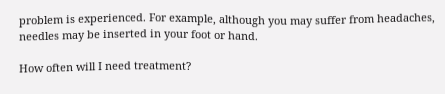problem is experienced. For example, although you may suffer from headaches, needles may be inserted in your foot or hand.

How often will I need treatment?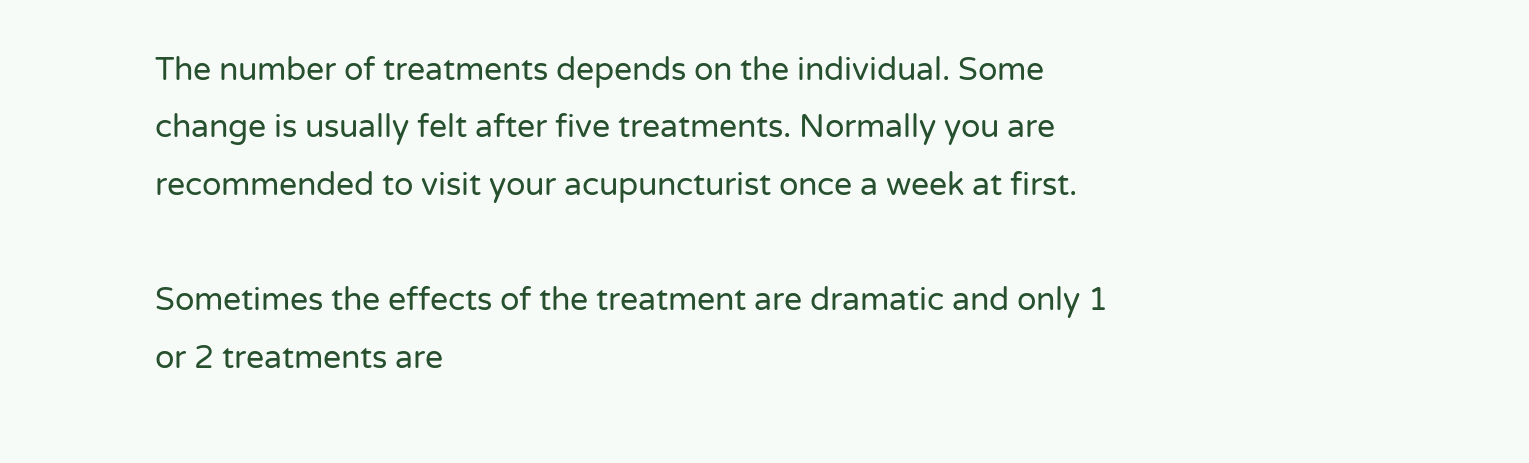The number of treatments depends on the individual. Some change is usually felt after five treatments. Normally you are recommended to visit your acupuncturist once a week at first.

Sometimes the effects of the treatment are dramatic and only 1 or 2 treatments are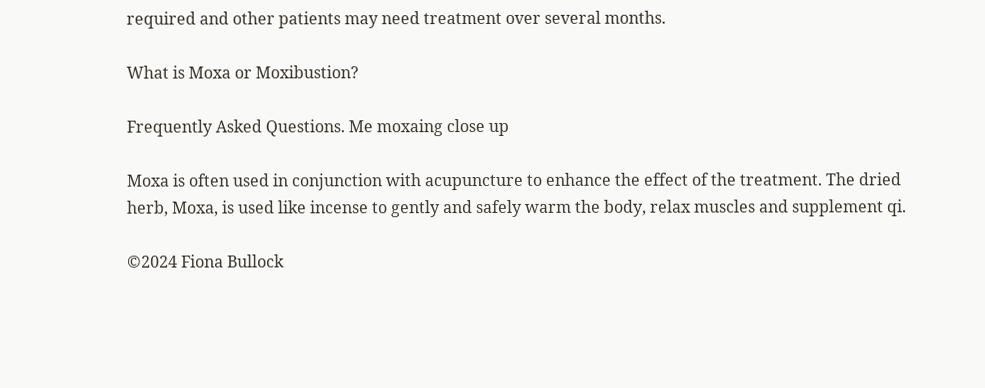required and other patients may need treatment over several months.

What is Moxa or Moxibustion?

Frequently Asked Questions. Me moxaing close up

Moxa is often used in conjunction with acupuncture to enhance the effect of the treatment. The dried herb, Moxa, is used like incense to gently and safely warm the body, relax muscles and supplement qi.

©2024 Fiona Bullock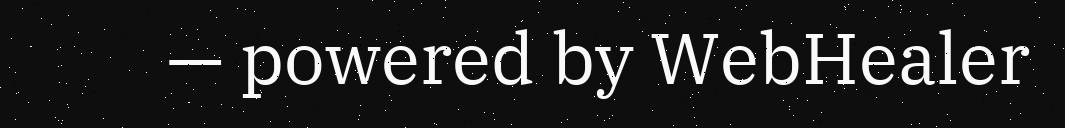— powered by WebHealer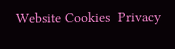Website Cookies  Privacy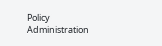Policy  Administration